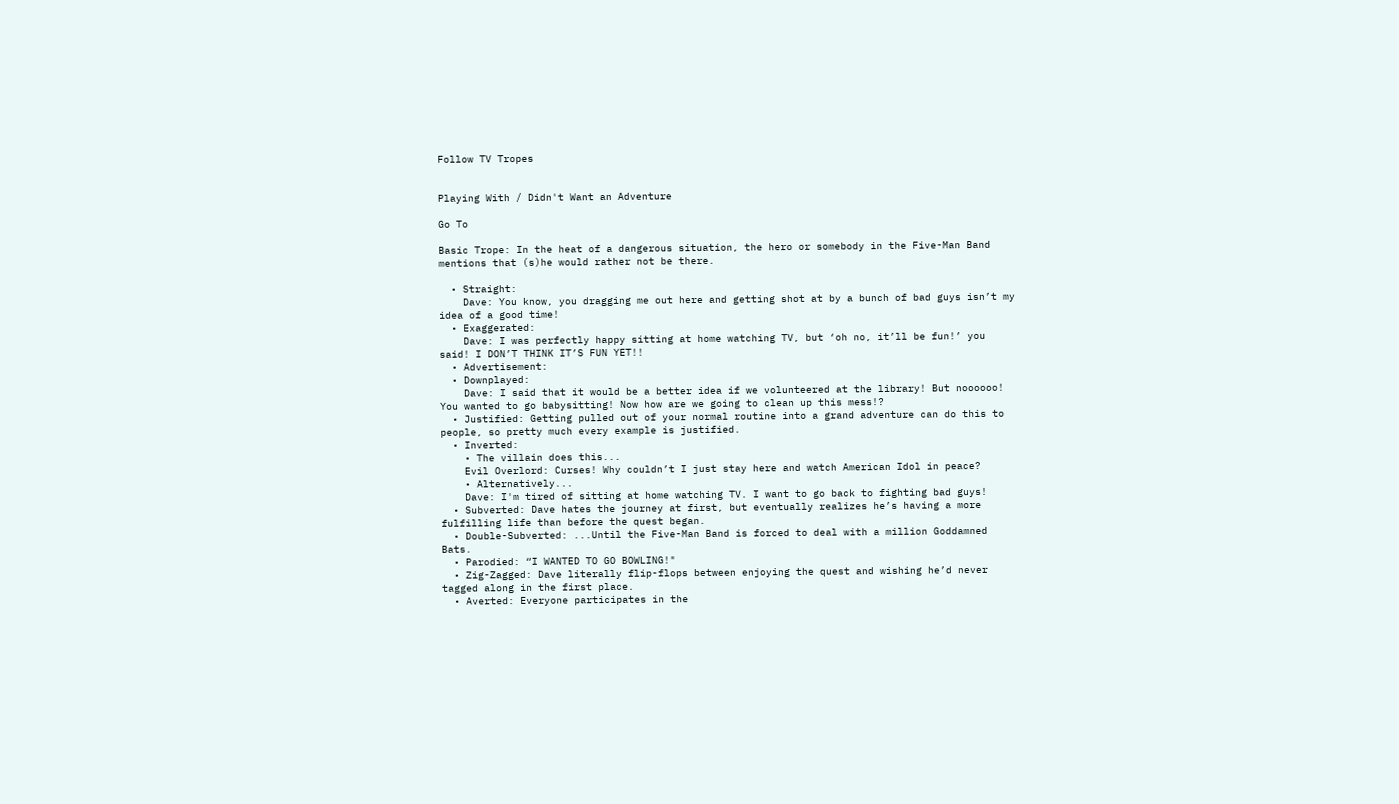Follow TV Tropes


Playing With / Didn't Want an Adventure

Go To

Basic Trope: In the heat of a dangerous situation, the hero or somebody in the Five-Man Band mentions that (s)he would rather not be there.

  • Straight:
    Dave: You know, you dragging me out here and getting shot at by a bunch of bad guys isn’t my idea of a good time!
  • Exaggerated:
    Dave: I was perfectly happy sitting at home watching TV, but ‘oh no, it’ll be fun!’ you said! I DON’T THINK IT’S FUN YET!!
  • Advertisement:
  • Downplayed:
    Dave: I said that it would be a better idea if we volunteered at the library! But noooooo! You wanted to go babysitting! Now how are we going to clean up this mess!?
  • Justified: Getting pulled out of your normal routine into a grand adventure can do this to people, so pretty much every example is justified.
  • Inverted:
    • The villain does this...
    Evil Overlord: Curses! Why couldn’t I just stay here and watch American Idol in peace?
    • Alternatively...
    Dave: I'm tired of sitting at home watching TV. I want to go back to fighting bad guys!
  • Subverted: Dave hates the journey at first, but eventually realizes he’s having a more fulfilling life than before the quest began.
  • Double-Subverted: ...Until the Five-Man Band is forced to deal with a million Goddamned Bats.
  • Parodied: “I WANTED TO GO BOWLING!"
  • Zig-Zagged: Dave literally flip-flops between enjoying the quest and wishing he’d never tagged along in the first place.
  • Averted: Everyone participates in the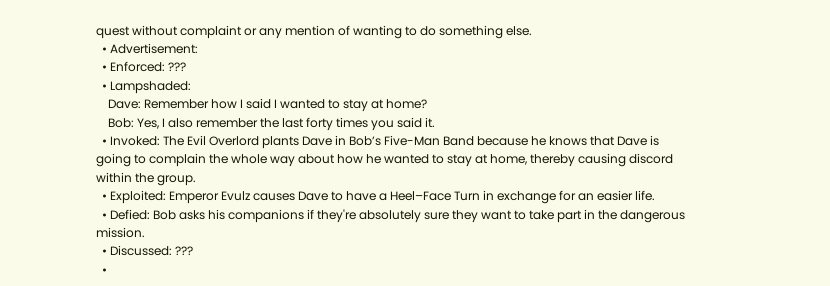quest without complaint or any mention of wanting to do something else.
  • Advertisement:
  • Enforced: ???
  • Lampshaded:
    Dave: Remember how I said I wanted to stay at home?
    Bob: Yes, I also remember the last forty times you said it.
  • Invoked: The Evil Overlord plants Dave in Bob’s Five-Man Band because he knows that Dave is going to complain the whole way about how he wanted to stay at home, thereby causing discord within the group.
  • Exploited: Emperor Evulz causes Dave to have a Heel–Face Turn in exchange for an easier life.
  • Defied: Bob asks his companions if they're absolutely sure they want to take part in the dangerous mission.
  • Discussed: ???
  •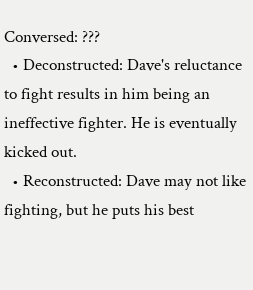Conversed: ???
  • Deconstructed: Dave's reluctance to fight results in him being an ineffective fighter. He is eventually kicked out.
  • Reconstructed: Dave may not like fighting, but he puts his best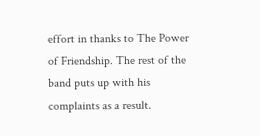effort in thanks to The Power of Friendship. The rest of the band puts up with his complaints as a result.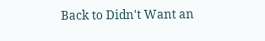Back to Didn't Want an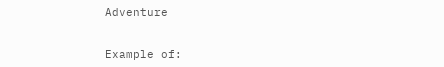Adventure


Example of: